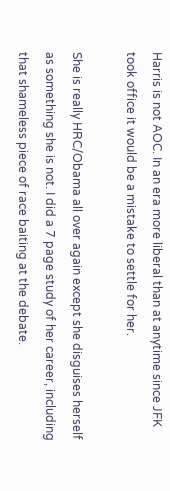Harris is not AOC. In an era more liberal than at anytime since JFK took office it would be a mistake to settle for her.

She is really HRC/Obama all over again except she disguises herself as something she is not. I did a 7 page study of her career, including that shameless piece of race baiting at the debate.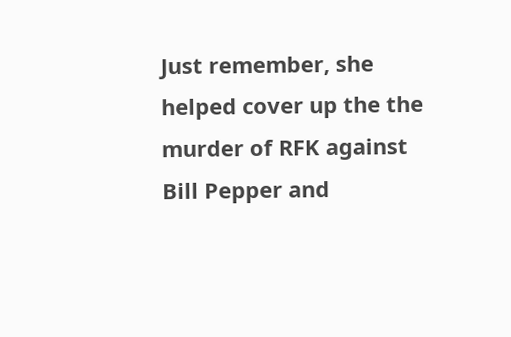Just remember, she helped cover up the the murder of RFK against Bill Pepper and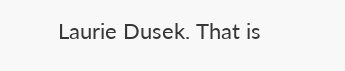Laurie Dusek. That is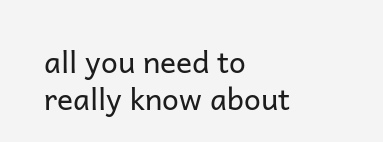all you need to really know about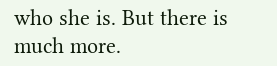who she is. But there is much more.